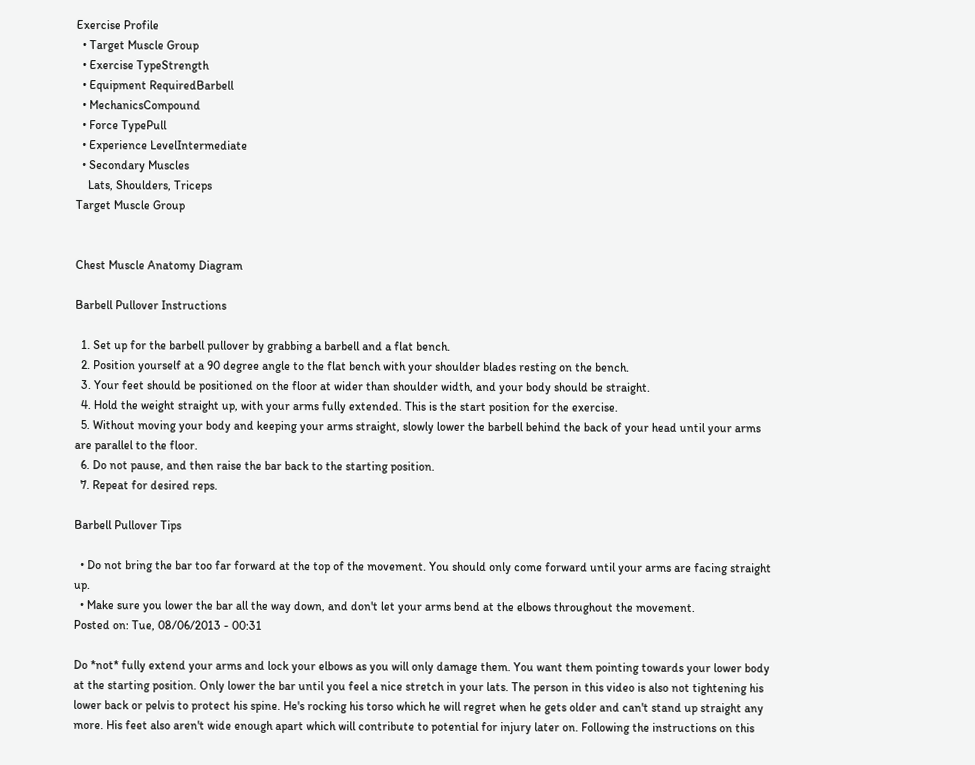Exercise Profile
  • Target Muscle Group
  • Exercise TypeStrength
  • Equipment RequiredBarbell
  • MechanicsCompound
  • Force TypePull
  • Experience LevelIntermediate
  • Secondary Muscles
    Lats, Shoulders, Triceps
Target Muscle Group


Chest Muscle Anatomy Diagram

Barbell Pullover Instructions

  1. Set up for the barbell pullover by grabbing a barbell and a flat bench.
  2. Position yourself at a 90 degree angle to the flat bench with your shoulder blades resting on the bench.
  3. Your feet should be positioned on the floor at wider than shoulder width, and your body should be straight.
  4. Hold the weight straight up, with your arms fully extended. This is the start position for the exercise.
  5. Without moving your body and keeping your arms straight, slowly lower the barbell behind the back of your head until your arms are parallel to the floor.
  6. Do not pause, and then raise the bar back to the starting position.
  7. Repeat for desired reps.

Barbell Pullover Tips

  • Do not bring the bar too far forward at the top of the movement. You should only come forward until your arms are facing straight up.
  • Make sure you lower the bar all the way down, and don't let your arms bend at the elbows throughout the movement.
Posted on: Tue, 08/06/2013 - 00:31

Do *not* fully extend your arms and lock your elbows as you will only damage them. You want them pointing towards your lower body at the starting position. Only lower the bar until you feel a nice stretch in your lats. The person in this video is also not tightening his lower back or pelvis to protect his spine. He's rocking his torso which he will regret when he gets older and can't stand up straight any more. His feet also aren't wide enough apart which will contribute to potential for injury later on. Following the instructions on this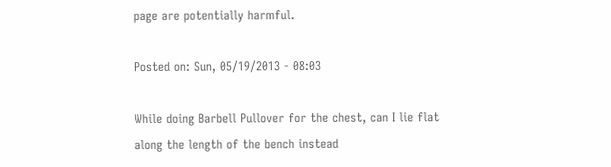page are potentially harmful.

Posted on: Sun, 05/19/2013 - 08:03

While doing Barbell Pullover for the chest, can I lie flat along the length of the bench instead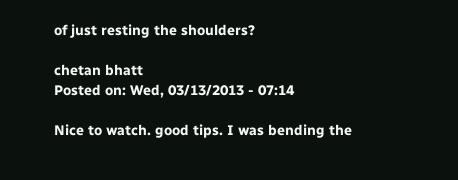of just resting the shoulders?

chetan bhatt
Posted on: Wed, 03/13/2013 - 07:14

Nice to watch. good tips. I was bending the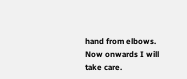hand from elbows. Now onwards I will take care.